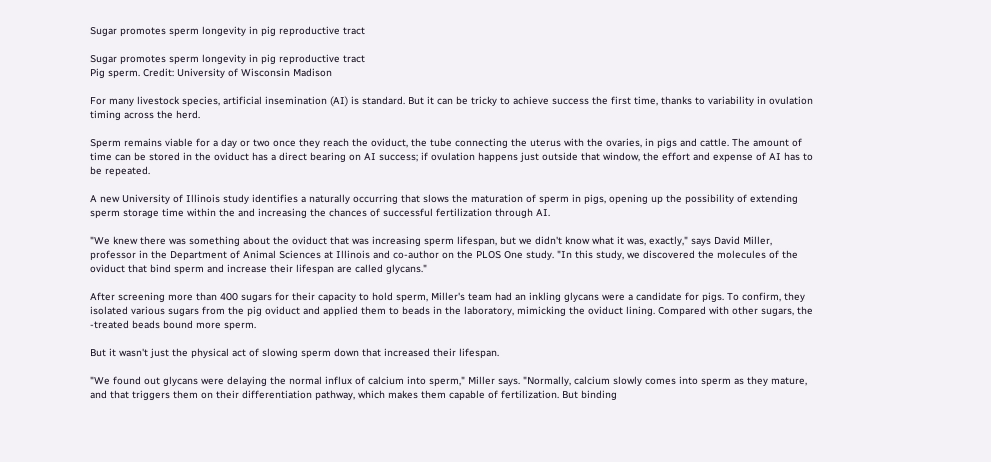Sugar promotes sperm longevity in pig reproductive tract

Sugar promotes sperm longevity in pig reproductive tract
Pig sperm. Credit: University of Wisconsin Madison

For many livestock species, artificial insemination (AI) is standard. But it can be tricky to achieve success the first time, thanks to variability in ovulation timing across the herd.

Sperm remains viable for a day or two once they reach the oviduct, the tube connecting the uterus with the ovaries, in pigs and cattle. The amount of time can be stored in the oviduct has a direct bearing on AI success; if ovulation happens just outside that window, the effort and expense of AI has to be repeated.

A new University of Illinois study identifies a naturally occurring that slows the maturation of sperm in pigs, opening up the possibility of extending sperm storage time within the and increasing the chances of successful fertilization through AI.

"We knew there was something about the oviduct that was increasing sperm lifespan, but we didn't know what it was, exactly," says David Miller, professor in the Department of Animal Sciences at Illinois and co-author on the PLOS One study. "In this study, we discovered the molecules of the oviduct that bind sperm and increase their lifespan are called glycans."

After screening more than 400 sugars for their capacity to hold sperm, Miller's team had an inkling glycans were a candidate for pigs. To confirm, they isolated various sugars from the pig oviduct and applied them to beads in the laboratory, mimicking the oviduct lining. Compared with other sugars, the -treated beads bound more sperm.

But it wasn't just the physical act of slowing sperm down that increased their lifespan.

"We found out glycans were delaying the normal influx of calcium into sperm," Miller says. "Normally, calcium slowly comes into sperm as they mature, and that triggers them on their differentiation pathway, which makes them capable of fertilization. But binding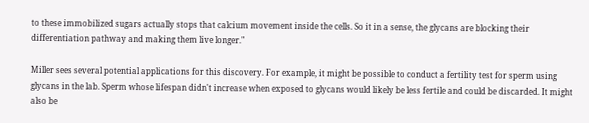to these immobilized sugars actually stops that calcium movement inside the cells. So it in a sense, the glycans are blocking their differentiation pathway and making them live longer."

Miller sees several potential applications for this discovery. For example, it might be possible to conduct a fertility test for sperm using glycans in the lab. Sperm whose lifespan didn't increase when exposed to glycans would likely be less fertile and could be discarded. It might also be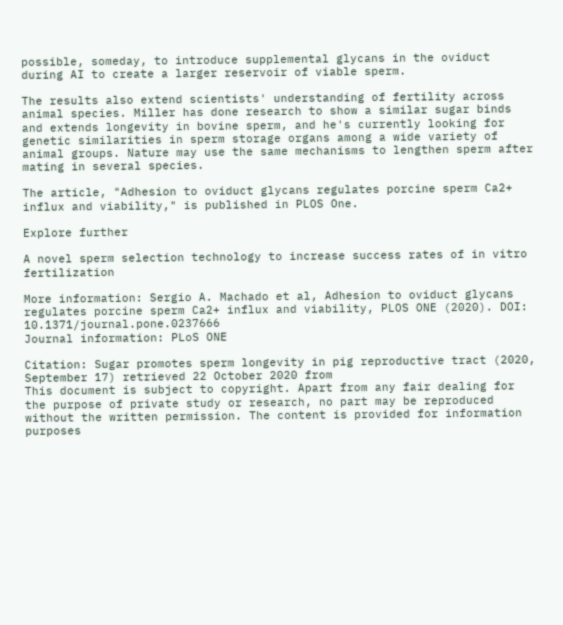possible, someday, to introduce supplemental glycans in the oviduct during AI to create a larger reservoir of viable sperm.

The results also extend scientists' understanding of fertility across animal species. Miller has done research to show a similar sugar binds and extends longevity in bovine sperm, and he's currently looking for genetic similarities in sperm storage organs among a wide variety of animal groups. Nature may use the same mechanisms to lengthen sperm after mating in several species.

The article, "Adhesion to oviduct glycans regulates porcine sperm Ca2+ influx and viability," is published in PLOS One.

Explore further

A novel sperm selection technology to increase success rates of in vitro fertilization

More information: Sergio A. Machado et al, Adhesion to oviduct glycans regulates porcine sperm Ca2+ influx and viability, PLOS ONE (2020). DOI: 10.1371/journal.pone.0237666
Journal information: PLoS ONE

Citation: Sugar promotes sperm longevity in pig reproductive tract (2020, September 17) retrieved 22 October 2020 from
This document is subject to copyright. Apart from any fair dealing for the purpose of private study or research, no part may be reproduced without the written permission. The content is provided for information purposes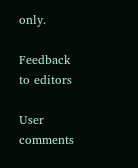only.

Feedback to editors

User comments